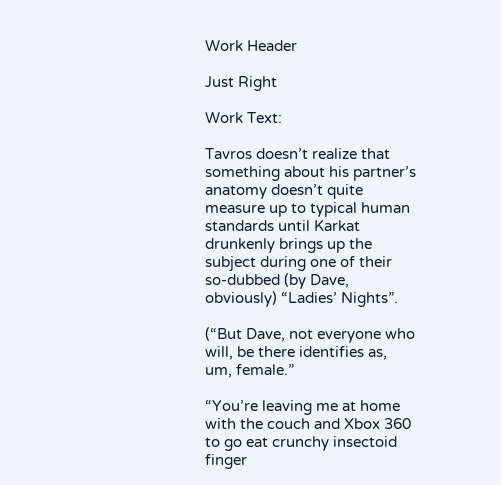Work Header

Just Right

Work Text:

Tavros doesn’t realize that something about his partner’s anatomy doesn’t quite measure up to typical human standards until Karkat drunkenly brings up the subject during one of their so-dubbed (by Dave, obviously) “Ladies’ Nights”.

(“But Dave, not everyone who will, be there identifies as, um, female.”

“You’re leaving me at home with the couch and Xbox 360 to go eat crunchy insectoid finger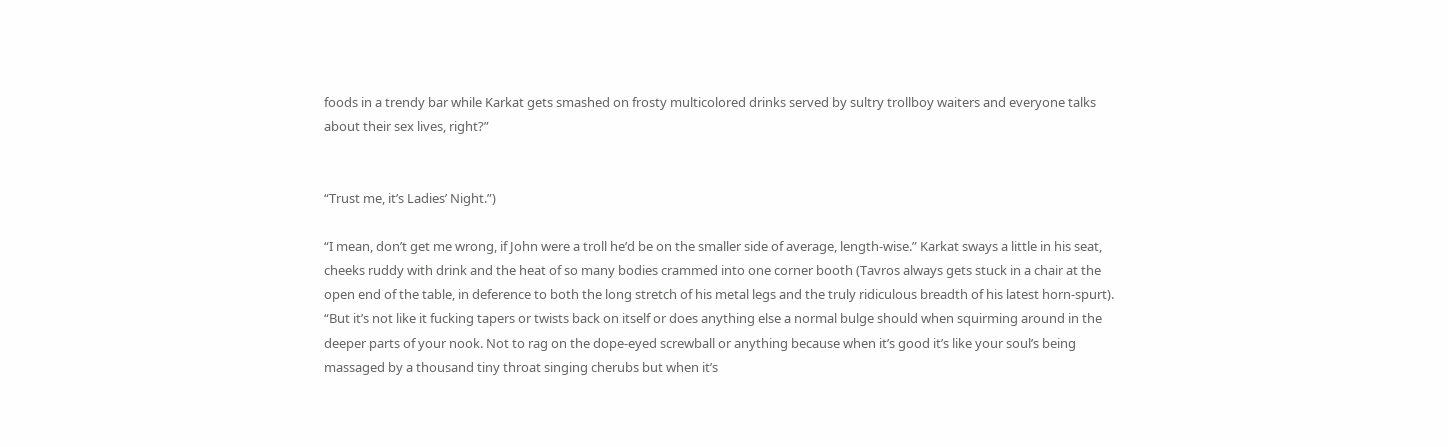foods in a trendy bar while Karkat gets smashed on frosty multicolored drinks served by sultry trollboy waiters and everyone talks about their sex lives, right?”


“Trust me, it’s Ladies’ Night.”)

“I mean, don’t get me wrong, if John were a troll he’d be on the smaller side of average, length-wise.” Karkat sways a little in his seat, cheeks ruddy with drink and the heat of so many bodies crammed into one corner booth (Tavros always gets stuck in a chair at the open end of the table, in deference to both the long stretch of his metal legs and the truly ridiculous breadth of his latest horn-spurt). “But it’s not like it fucking tapers or twists back on itself or does anything else a normal bulge should when squirming around in the deeper parts of your nook. Not to rag on the dope-eyed screwball or anything because when it’s good it’s like your soul’s being massaged by a thousand tiny throat singing cherubs but when it’s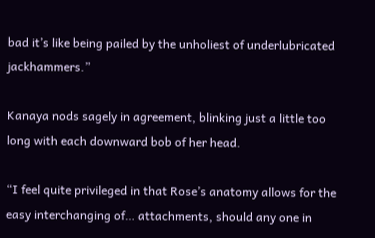bad it’s like being pailed by the unholiest of underlubricated jackhammers.”

Kanaya nods sagely in agreement, blinking just a little too long with each downward bob of her head.

“I feel quite privileged in that Rose’s anatomy allows for the easy interchanging of… attachments, should any one in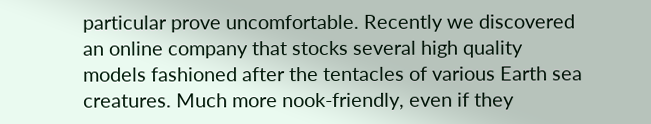particular prove uncomfortable. Recently we discovered an online company that stocks several high quality models fashioned after the tentacles of various Earth sea creatures. Much more nook-friendly, even if they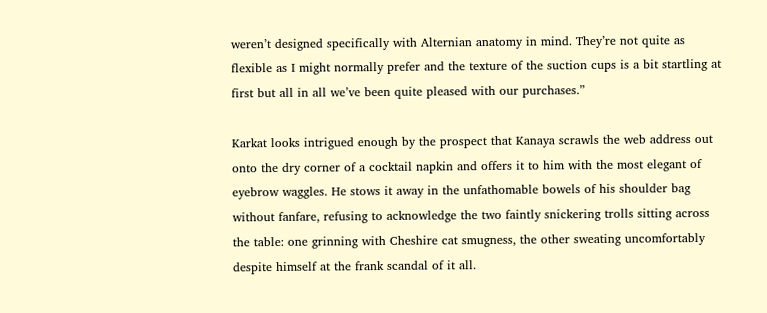weren’t designed specifically with Alternian anatomy in mind. They’re not quite as flexible as I might normally prefer and the texture of the suction cups is a bit startling at first but all in all we’ve been quite pleased with our purchases.”

Karkat looks intrigued enough by the prospect that Kanaya scrawls the web address out onto the dry corner of a cocktail napkin and offers it to him with the most elegant of eyebrow waggles. He stows it away in the unfathomable bowels of his shoulder bag without fanfare, refusing to acknowledge the two faintly snickering trolls sitting across the table: one grinning with Cheshire cat smugness, the other sweating uncomfortably despite himself at the frank scandal of it all.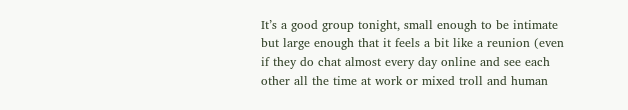It’s a good group tonight, small enough to be intimate but large enough that it feels a bit like a reunion (even if they do chat almost every day online and see each other all the time at work or mixed troll and human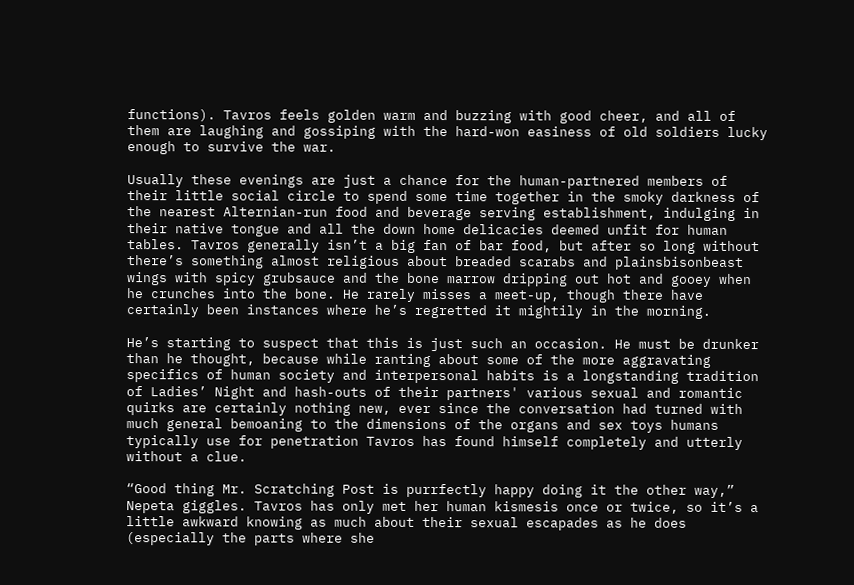functions). Tavros feels golden warm and buzzing with good cheer, and all of them are laughing and gossiping with the hard-won easiness of old soldiers lucky enough to survive the war.

Usually these evenings are just a chance for the human-partnered members of their little social circle to spend some time together in the smoky darkness of the nearest Alternian-run food and beverage serving establishment, indulging in their native tongue and all the down home delicacies deemed unfit for human tables. Tavros generally isn’t a big fan of bar food, but after so long without there’s something almost religious about breaded scarabs and plainsbisonbeast wings with spicy grubsauce and the bone marrow dripping out hot and gooey when he crunches into the bone. He rarely misses a meet-up, though there have certainly been instances where he’s regretted it mightily in the morning.

He’s starting to suspect that this is just such an occasion. He must be drunker than he thought, because while ranting about some of the more aggravating specifics of human society and interpersonal habits is a longstanding tradition of Ladies’ Night and hash-outs of their partners' various sexual and romantic quirks are certainly nothing new, ever since the conversation had turned with much general bemoaning to the dimensions of the organs and sex toys humans typically use for penetration Tavros has found himself completely and utterly without a clue.

“Good thing Mr. Scratching Post is purrfectly happy doing it the other way,” Nepeta giggles. Tavros has only met her human kismesis once or twice, so it’s a little awkward knowing as much about their sexual escapades as he does (especially the parts where she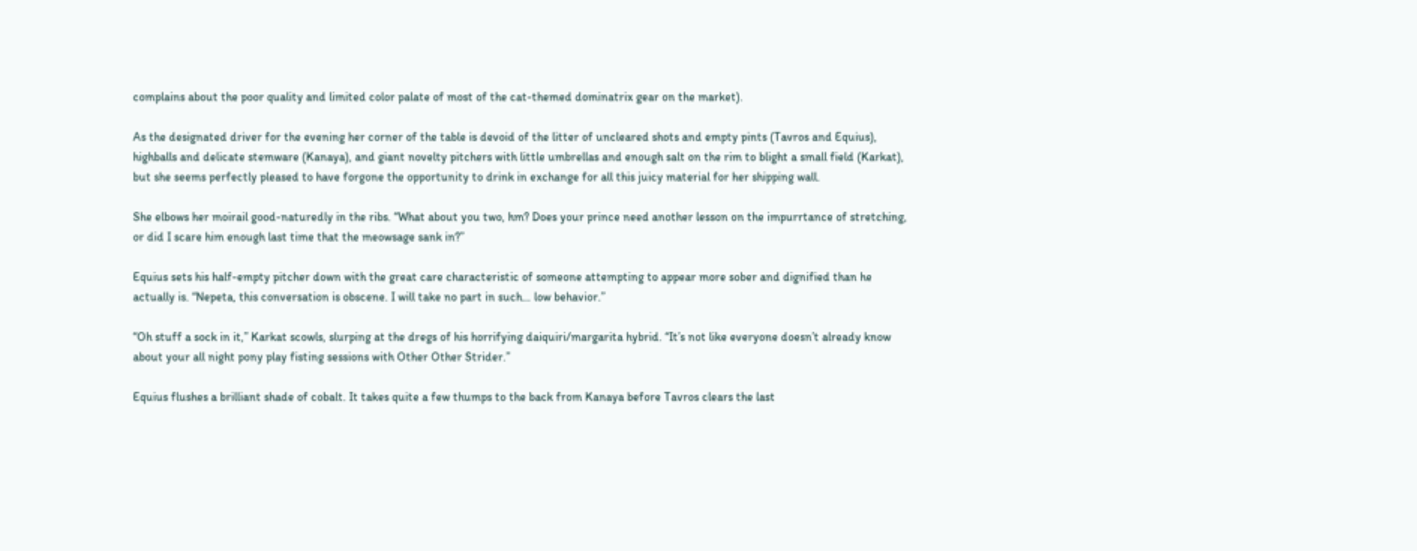complains about the poor quality and limited color palate of most of the cat-themed dominatrix gear on the market).

As the designated driver for the evening her corner of the table is devoid of the litter of uncleared shots and empty pints (Tavros and Equius), highballs and delicate stemware (Kanaya), and giant novelty pitchers with little umbrellas and enough salt on the rim to blight a small field (Karkat), but she seems perfectly pleased to have forgone the opportunity to drink in exchange for all this juicy material for her shipping wall.

She elbows her moirail good-naturedly in the ribs. “What about you two, hm? Does your prince need another lesson on the impurrtance of stretching, or did I scare him enough last time that the meowsage sank in?”

Equius sets his half-empty pitcher down with the great care characteristic of someone attempting to appear more sober and dignified than he actually is. “Nepeta, this conversation is obscene. I will take no part in such… low behavior.”

“Oh stuff a sock in it,” Karkat scowls, slurping at the dregs of his horrifying daiquiri/margarita hybrid. “It’s not like everyone doesn’t already know about your all night pony play fisting sessions with Other Other Strider.”

Equius flushes a brilliant shade of cobalt. It takes quite a few thumps to the back from Kanaya before Tavros clears the last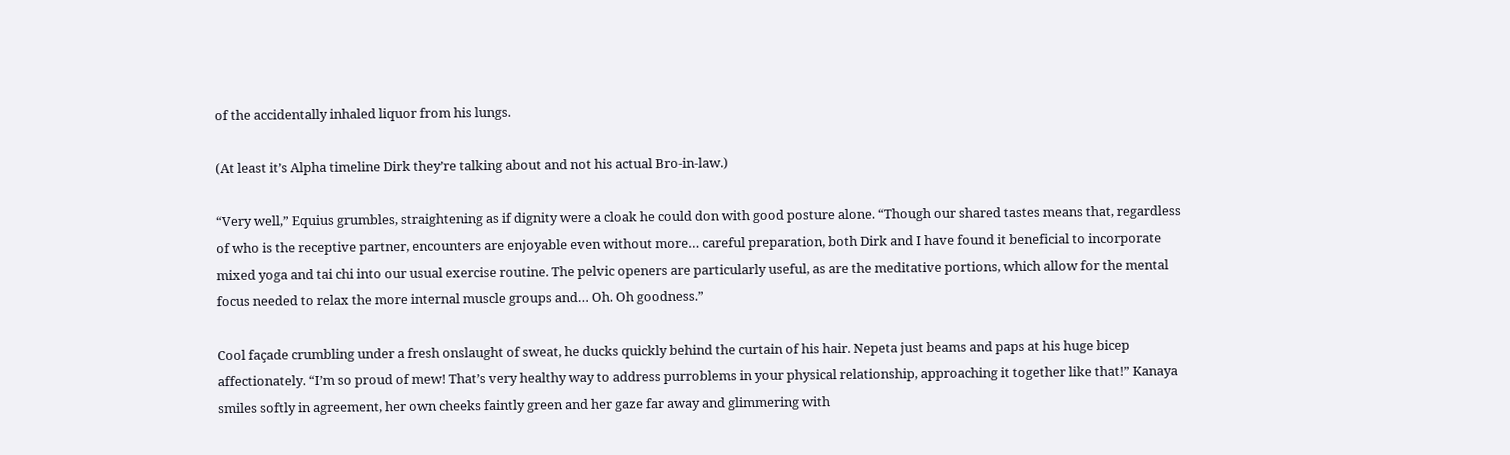of the accidentally inhaled liquor from his lungs.

(At least it’s Alpha timeline Dirk they’re talking about and not his actual Bro-in-law.)

“Very well,” Equius grumbles, straightening as if dignity were a cloak he could don with good posture alone. “Though our shared tastes means that, regardless of who is the receptive partner, encounters are enjoyable even without more… careful preparation, both Dirk and I have found it beneficial to incorporate mixed yoga and tai chi into our usual exercise routine. The pelvic openers are particularly useful, as are the meditative portions, which allow for the mental focus needed to relax the more internal muscle groups and… Oh. Oh goodness.”

Cool façade crumbling under a fresh onslaught of sweat, he ducks quickly behind the curtain of his hair. Nepeta just beams and paps at his huge bicep affectionately. “I’m so proud of mew! That’s very healthy way to address purroblems in your physical relationship, approaching it together like that!” Kanaya smiles softly in agreement, her own cheeks faintly green and her gaze far away and glimmering with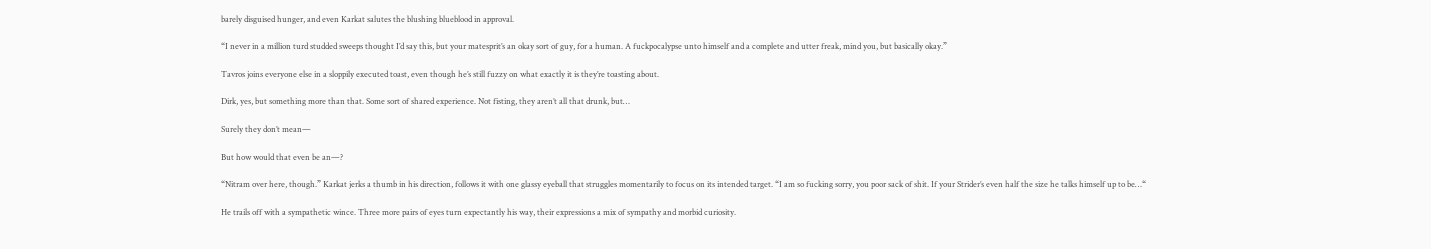barely disguised hunger, and even Karkat salutes the blushing blueblood in approval.

“I never in a million turd studded sweeps thought I’d say this, but your matesprit’s an okay sort of guy, for a human. A fuckpocalypse unto himself and a complete and utter freak, mind you, but basically okay.”

Tavros joins everyone else in a sloppily executed toast, even though he’s still fuzzy on what exactly it is they’re toasting about.

Dirk, yes, but something more than that. Some sort of shared experience. Not fisting, they aren’t all that drunk, but…

Surely they don’t mean—

But how would that even be an—?

“Nitram over here, though.” Karkat jerks a thumb in his direction, follows it with one glassy eyeball that struggles momentarily to focus on its intended target. “I am so fucking sorry, you poor sack of shit. If your Strider’s even half the size he talks himself up to be…“

He trails off with a sympathetic wince. Three more pairs of eyes turn expectantly his way, their expressions a mix of sympathy and morbid curiosity.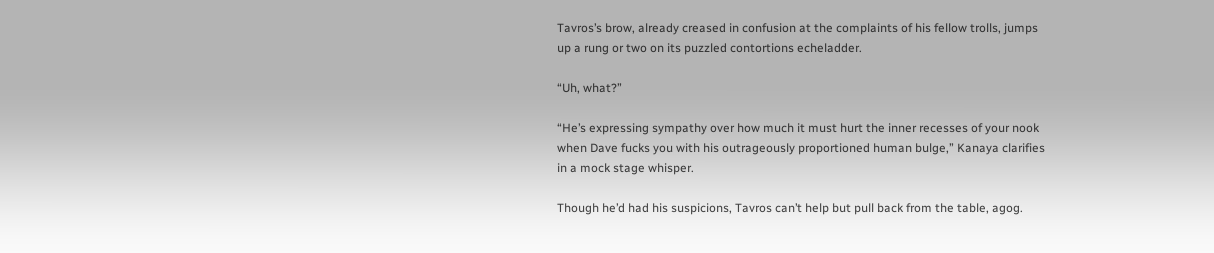Tavros’s brow, already creased in confusion at the complaints of his fellow trolls, jumps up a rung or two on its puzzled contortions echeladder.

“Uh, what?”

“He’s expressing sympathy over how much it must hurt the inner recesses of your nook when Dave fucks you with his outrageously proportioned human bulge,” Kanaya clarifies in a mock stage whisper.

Though he’d had his suspicions, Tavros can’t help but pull back from the table, agog.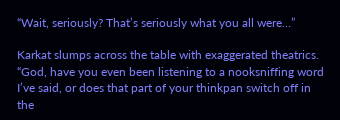“Wait, seriously? That’s seriously what you all were…”

Karkat slumps across the table with exaggerated theatrics. “God, have you even been listening to a nooksniffing word I’ve said, or does that part of your thinkpan switch off in the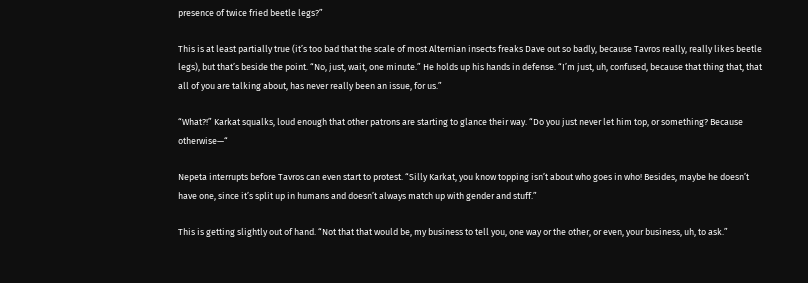presence of twice fried beetle legs?”

This is at least partially true (it’s too bad that the scale of most Alternian insects freaks Dave out so badly, because Tavros really, really likes beetle legs), but that’s beside the point. “No, just, wait, one minute.” He holds up his hands in defense. “I’m just, uh, confused, because that thing that, that all of you are talking about, has never really been an issue, for us.”

“What?!” Karkat squalks, loud enough that other patrons are starting to glance their way. “Do you just never let him top, or something? Because otherwise—“

Nepeta interrupts before Tavros can even start to protest. “Silly Karkat, you know topping isn’t about who goes in who! Besides, maybe he doesn’t have one, since it’s split up in humans and doesn’t always match up with gender and stuff.”

This is getting slightly out of hand. “Not that that would be, my business to tell you, one way or the other, or even, your business, uh, to ask.”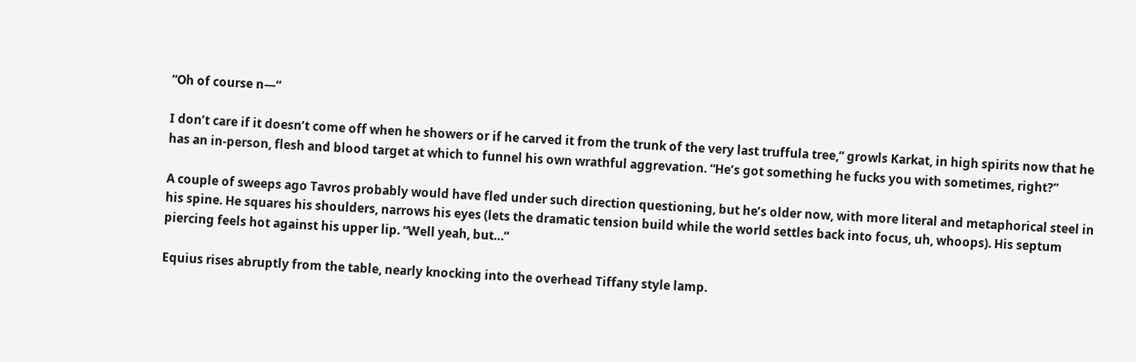“Oh of course n—“

I don’t care if it doesn’t come off when he showers or if he carved it from the trunk of the very last truffula tree,” growls Karkat, in high spirits now that he has an in-person, flesh and blood target at which to funnel his own wrathful aggrevation. “He’s got something he fucks you with sometimes, right?”

A couple of sweeps ago Tavros probably would have fled under such direction questioning, but he’s older now, with more literal and metaphorical steel in his spine. He squares his shoulders, narrows his eyes (lets the dramatic tension build while the world settles back into focus, uh, whoops). His septum piercing feels hot against his upper lip. “Well yeah, but…”

Equius rises abruptly from the table, nearly knocking into the overhead Tiffany style lamp.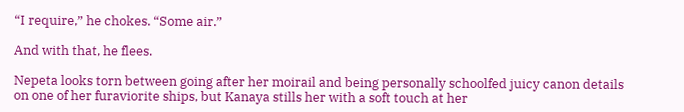“I require,” he chokes. “Some air.”

And with that, he flees.

Nepeta looks torn between going after her moirail and being personally schoolfed juicy canon details on one of her furaviorite ships, but Kanaya stills her with a soft touch at her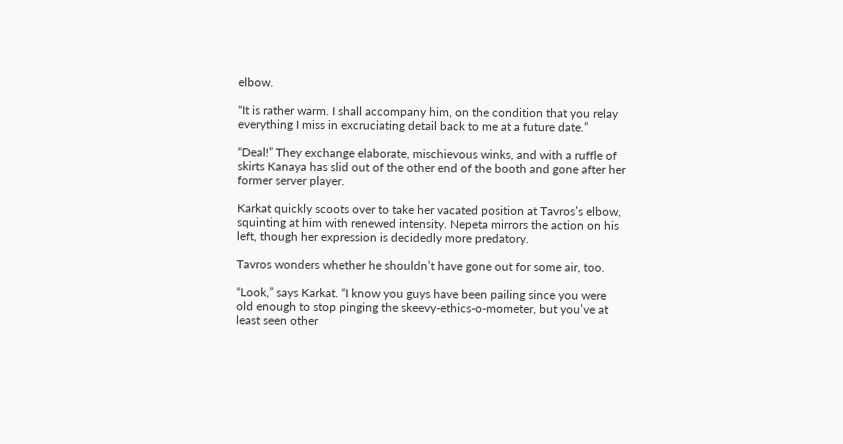elbow.

“It is rather warm. I shall accompany him, on the condition that you relay everything I miss in excruciating detail back to me at a future date.”

“Deal!” They exchange elaborate, mischievous winks, and with a ruffle of skirts Kanaya has slid out of the other end of the booth and gone after her former server player.

Karkat quickly scoots over to take her vacated position at Tavros’s elbow, squinting at him with renewed intensity. Nepeta mirrors the action on his left, though her expression is decidedly more predatory.

Tavros wonders whether he shouldn’t have gone out for some air, too.

“Look,” says Karkat. “I know you guys have been pailing since you were old enough to stop pinging the skeevy-ethics-o-mometer, but you’ve at least seen other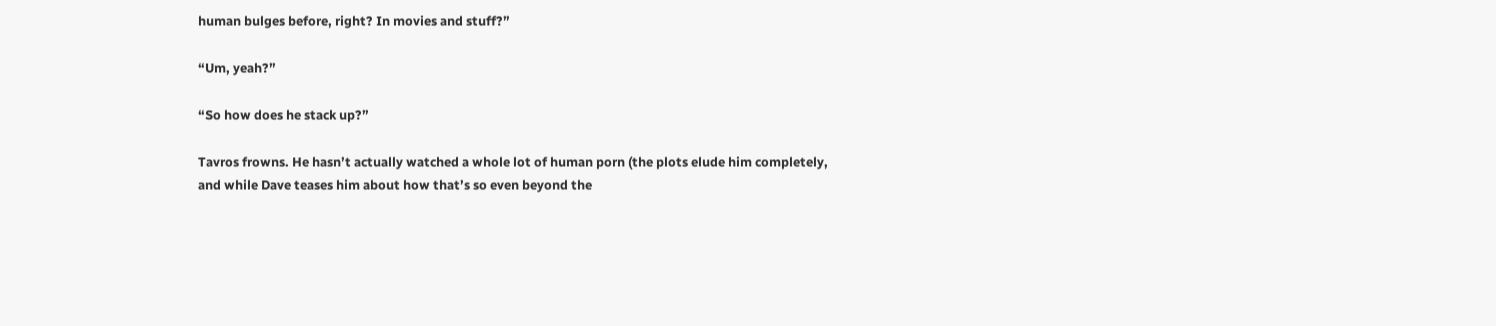human bulges before, right? In movies and stuff?”

“Um, yeah?”

“So how does he stack up?”

Tavros frowns. He hasn’t actually watched a whole lot of human porn (the plots elude him completely, and while Dave teases him about how that’s so even beyond the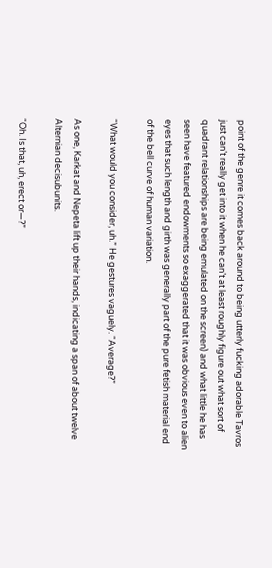point of the genre it comes back around to being utterly fucking adorable Tavros just can’t really get into it when he can’t at least roughly figure out what sort of quadrant relationships are being emulated on the screen) and what little he has seen have featured endowments so exaggerated that it was obvious even to alien eyes that such length and girth was generally part of the pure fetish material end of the bell curve of human variation.

“What would you consider, uh.” He gestures vaguely. “Average?”

As one, Karkat and Nepeta lift up their hands, indicating a span of about twelve Alternian decisubunits.

“Oh. Is that, uh, erect or—?”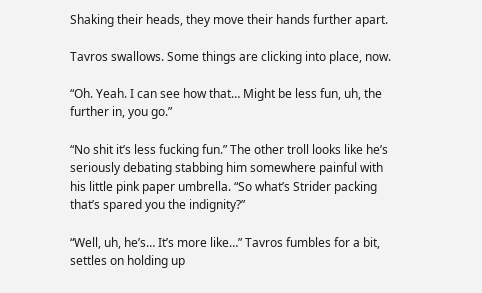Shaking their heads, they move their hands further apart.

Tavros swallows. Some things are clicking into place, now.

“Oh. Yeah. I can see how that… Might be less fun, uh, the further in, you go.”

“No shit it’s less fucking fun.” The other troll looks like he’s seriously debating stabbing him somewhere painful with his little pink paper umbrella. “So what’s Strider packing that’s spared you the indignity?”

“Well, uh, he’s… It’s more like…” Tavros fumbles for a bit, settles on holding up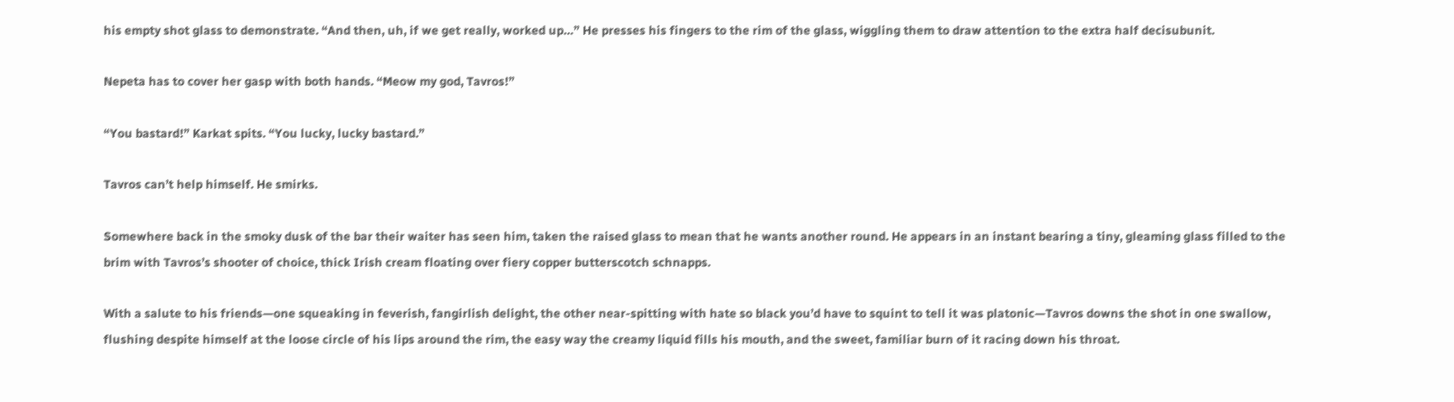his empty shot glass to demonstrate. “And then, uh, if we get really, worked up…” He presses his fingers to the rim of the glass, wiggling them to draw attention to the extra half decisubunit.

Nepeta has to cover her gasp with both hands. “Meow my god, Tavros!”

“You bastard!” Karkat spits. “You lucky, lucky bastard.”

Tavros can’t help himself. He smirks.

Somewhere back in the smoky dusk of the bar their waiter has seen him, taken the raised glass to mean that he wants another round. He appears in an instant bearing a tiny, gleaming glass filled to the brim with Tavros’s shooter of choice, thick Irish cream floating over fiery copper butterscotch schnapps.

With a salute to his friends—one squeaking in feverish, fangirlish delight, the other near-spitting with hate so black you’d have to squint to tell it was platonic—Tavros downs the shot in one swallow, flushing despite himself at the loose circle of his lips around the rim, the easy way the creamy liquid fills his mouth, and the sweet, familiar burn of it racing down his throat.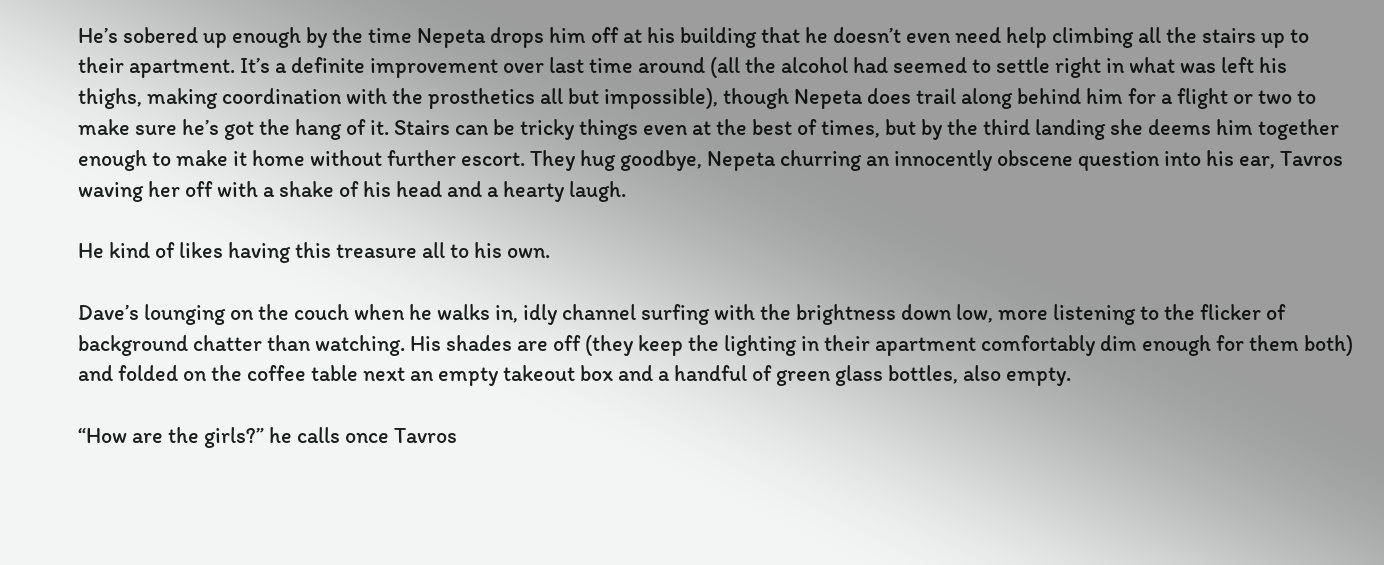He’s sobered up enough by the time Nepeta drops him off at his building that he doesn’t even need help climbing all the stairs up to their apartment. It’s a definite improvement over last time around (all the alcohol had seemed to settle right in what was left his thighs, making coordination with the prosthetics all but impossible), though Nepeta does trail along behind him for a flight or two to make sure he’s got the hang of it. Stairs can be tricky things even at the best of times, but by the third landing she deems him together enough to make it home without further escort. They hug goodbye, Nepeta churring an innocently obscene question into his ear, Tavros waving her off with a shake of his head and a hearty laugh.

He kind of likes having this treasure all to his own.

Dave’s lounging on the couch when he walks in, idly channel surfing with the brightness down low, more listening to the flicker of background chatter than watching. His shades are off (they keep the lighting in their apartment comfortably dim enough for them both) and folded on the coffee table next an empty takeout box and a handful of green glass bottles, also empty.

“How are the girls?” he calls once Tavros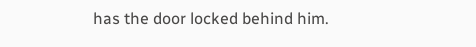has the door locked behind him.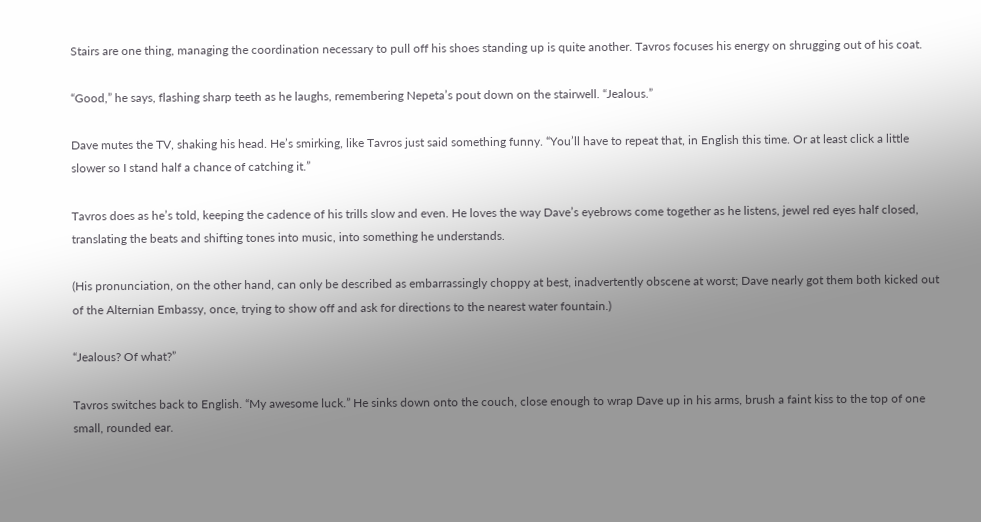Stairs are one thing, managing the coordination necessary to pull off his shoes standing up is quite another. Tavros focuses his energy on shrugging out of his coat.

“Good,” he says, flashing sharp teeth as he laughs, remembering Nepeta’s pout down on the stairwell. “Jealous.”

Dave mutes the TV, shaking his head. He’s smirking, like Tavros just said something funny. “You’ll have to repeat that, in English this time. Or at least click a little slower so I stand half a chance of catching it.”

Tavros does as he’s told, keeping the cadence of his trills slow and even. He loves the way Dave’s eyebrows come together as he listens, jewel red eyes half closed, translating the beats and shifting tones into music, into something he understands.

(His pronunciation, on the other hand, can only be described as embarrassingly choppy at best, inadvertently obscene at worst; Dave nearly got them both kicked out of the Alternian Embassy, once, trying to show off and ask for directions to the nearest water fountain.)

“Jealous? Of what?”

Tavros switches back to English. “My awesome luck.” He sinks down onto the couch, close enough to wrap Dave up in his arms, brush a faint kiss to the top of one small, rounded ear.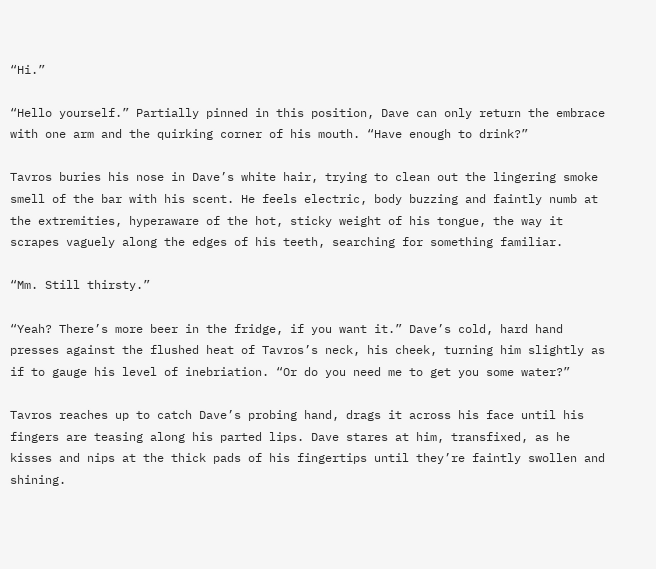“Hi.”

“Hello yourself.” Partially pinned in this position, Dave can only return the embrace with one arm and the quirking corner of his mouth. “Have enough to drink?”

Tavros buries his nose in Dave’s white hair, trying to clean out the lingering smoke smell of the bar with his scent. He feels electric, body buzzing and faintly numb at the extremities, hyperaware of the hot, sticky weight of his tongue, the way it scrapes vaguely along the edges of his teeth, searching for something familiar.

“Mm. Still thirsty.”

“Yeah? There’s more beer in the fridge, if you want it.” Dave’s cold, hard hand presses against the flushed heat of Tavros’s neck, his cheek, turning him slightly as if to gauge his level of inebriation. “Or do you need me to get you some water?”

Tavros reaches up to catch Dave’s probing hand, drags it across his face until his fingers are teasing along his parted lips. Dave stares at him, transfixed, as he kisses and nips at the thick pads of his fingertips until they’re faintly swollen and shining.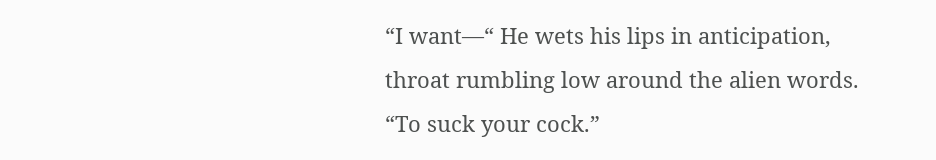“I want—“ He wets his lips in anticipation, throat rumbling low around the alien words. “To suck your cock.”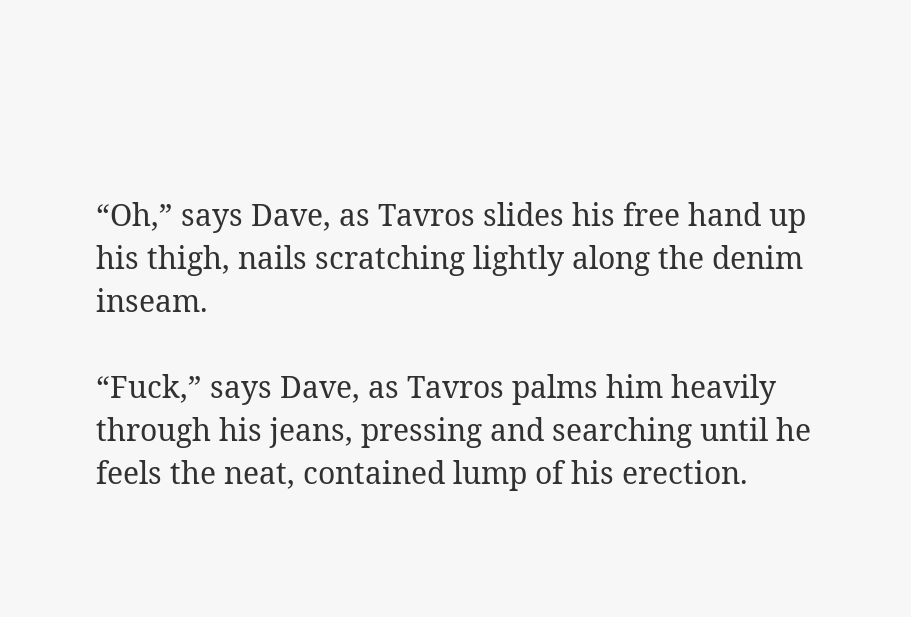“Oh,” says Dave, as Tavros slides his free hand up his thigh, nails scratching lightly along the denim inseam.

“Fuck,” says Dave, as Tavros palms him heavily through his jeans, pressing and searching until he feels the neat, contained lump of his erection.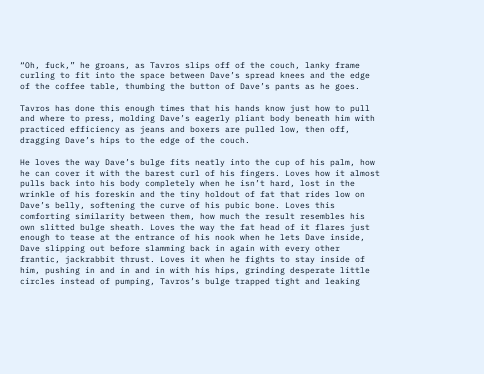“Oh, fuck,” he groans, as Tavros slips off of the couch, lanky frame curling to fit into the space between Dave’s spread knees and the edge of the coffee table, thumbing the button of Dave’s pants as he goes.

Tavros has done this enough times that his hands know just how to pull and where to press, molding Dave’s eagerly pliant body beneath him with practiced efficiency as jeans and boxers are pulled low, then off, dragging Dave’s hips to the edge of the couch.

He loves the way Dave’s bulge fits neatly into the cup of his palm, how he can cover it with the barest curl of his fingers. Loves how it almost pulls back into his body completely when he isn’t hard, lost in the wrinkle of his foreskin and the tiny holdout of fat that rides low on Dave’s belly, softening the curve of his pubic bone. Loves this comforting similarity between them, how much the result resembles his own slitted bulge sheath. Loves the way the fat head of it flares just enough to tease at the entrance of his nook when he lets Dave inside, Dave slipping out before slamming back in again with every other frantic, jackrabbit thrust. Loves it when he fights to stay inside of him, pushing in and in and in with his hips, grinding desperate little circles instead of pumping, Tavros’s bulge trapped tight and leaking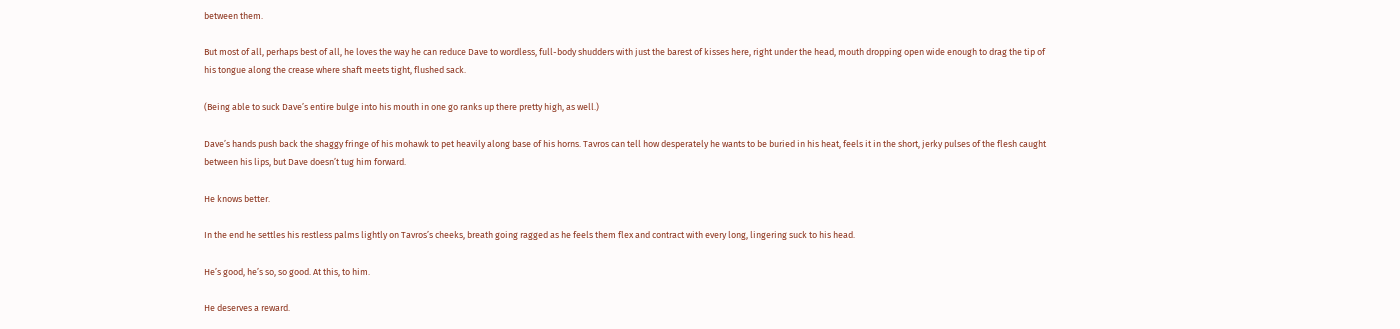between them.

But most of all, perhaps best of all, he loves the way he can reduce Dave to wordless, full-body shudders with just the barest of kisses here, right under the head, mouth dropping open wide enough to drag the tip of his tongue along the crease where shaft meets tight, flushed sack.

(Being able to suck Dave’s entire bulge into his mouth in one go ranks up there pretty high, as well.)

Dave’s hands push back the shaggy fringe of his mohawk to pet heavily along base of his horns. Tavros can tell how desperately he wants to be buried in his heat, feels it in the short, jerky pulses of the flesh caught between his lips, but Dave doesn’t tug him forward.

He knows better.

In the end he settles his restless palms lightly on Tavros’s cheeks, breath going ragged as he feels them flex and contract with every long, lingering suck to his head.

He’s good, he’s so, so good. At this, to him.

He deserves a reward.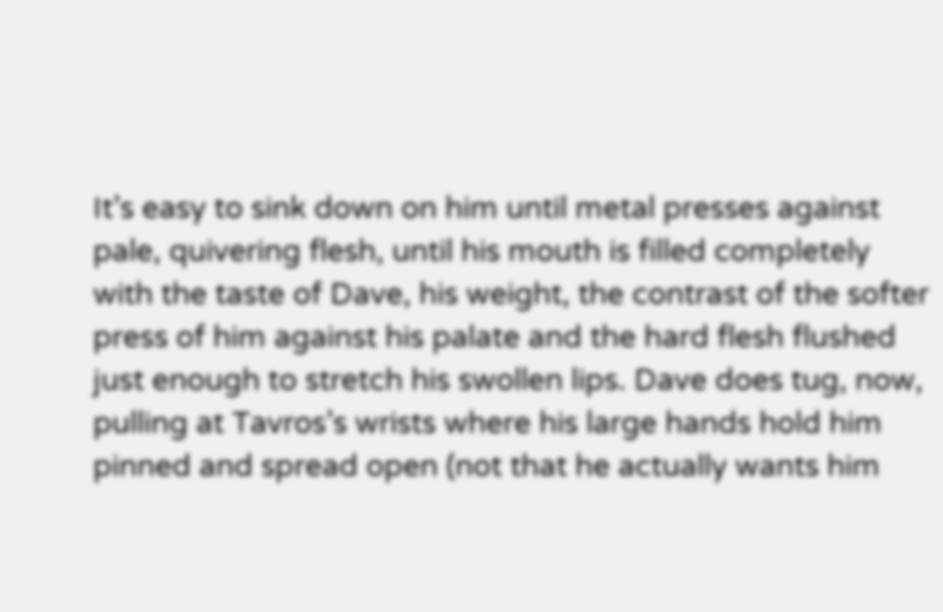It’s easy to sink down on him until metal presses against pale, quivering flesh, until his mouth is filled completely with the taste of Dave, his weight, the contrast of the softer press of him against his palate and the hard flesh flushed just enough to stretch his swollen lips. Dave does tug, now, pulling at Tavros’s wrists where his large hands hold him pinned and spread open (not that he actually wants him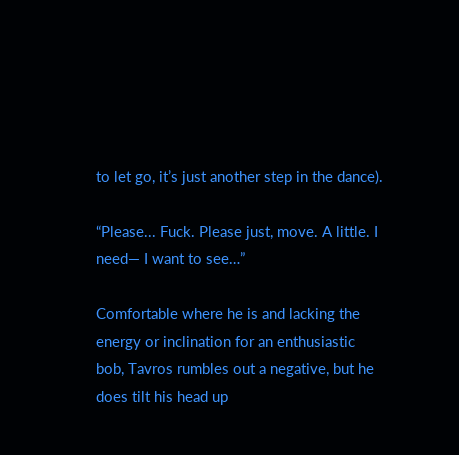to let go, it’s just another step in the dance).

“Please... Fuck. Please just, move. A little. I need— I want to see…”

Comfortable where he is and lacking the energy or inclination for an enthusiastic bob, Tavros rumbles out a negative, but he does tilt his head up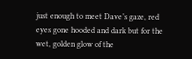just enough to meet Dave’s gaze, red eyes gone hooded and dark but for the wet, golden glow of the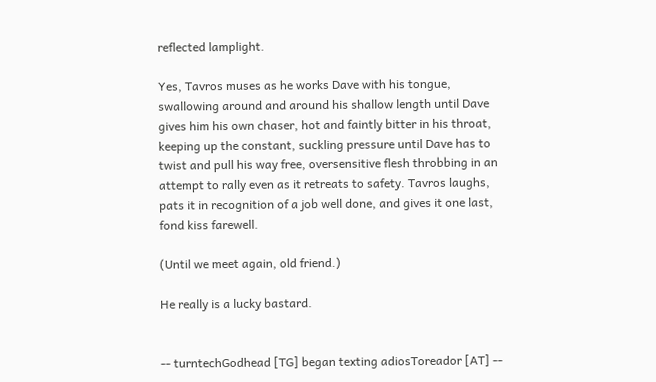reflected lamplight.

Yes, Tavros muses as he works Dave with his tongue, swallowing around and around his shallow length until Dave gives him his own chaser, hot and faintly bitter in his throat, keeping up the constant, suckling pressure until Dave has to twist and pull his way free, oversensitive flesh throbbing in an attempt to rally even as it retreats to safety. Tavros laughs, pats it in recognition of a job well done, and gives it one last, fond kiss farewell.

(Until we meet again, old friend.)

He really is a lucky bastard.


-- turntechGodhead [TG] began texting adiosToreador [AT] --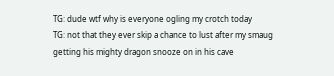TG: dude wtf why is everyone ogling my crotch today
TG: not that they ever skip a chance to lust after my smaug getting his mighty dragon snooze on in his cave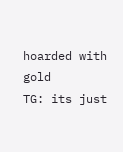hoarded with gold
TG: its just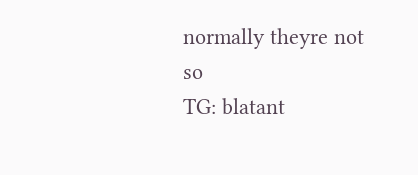normally theyre not so
TG: blatant